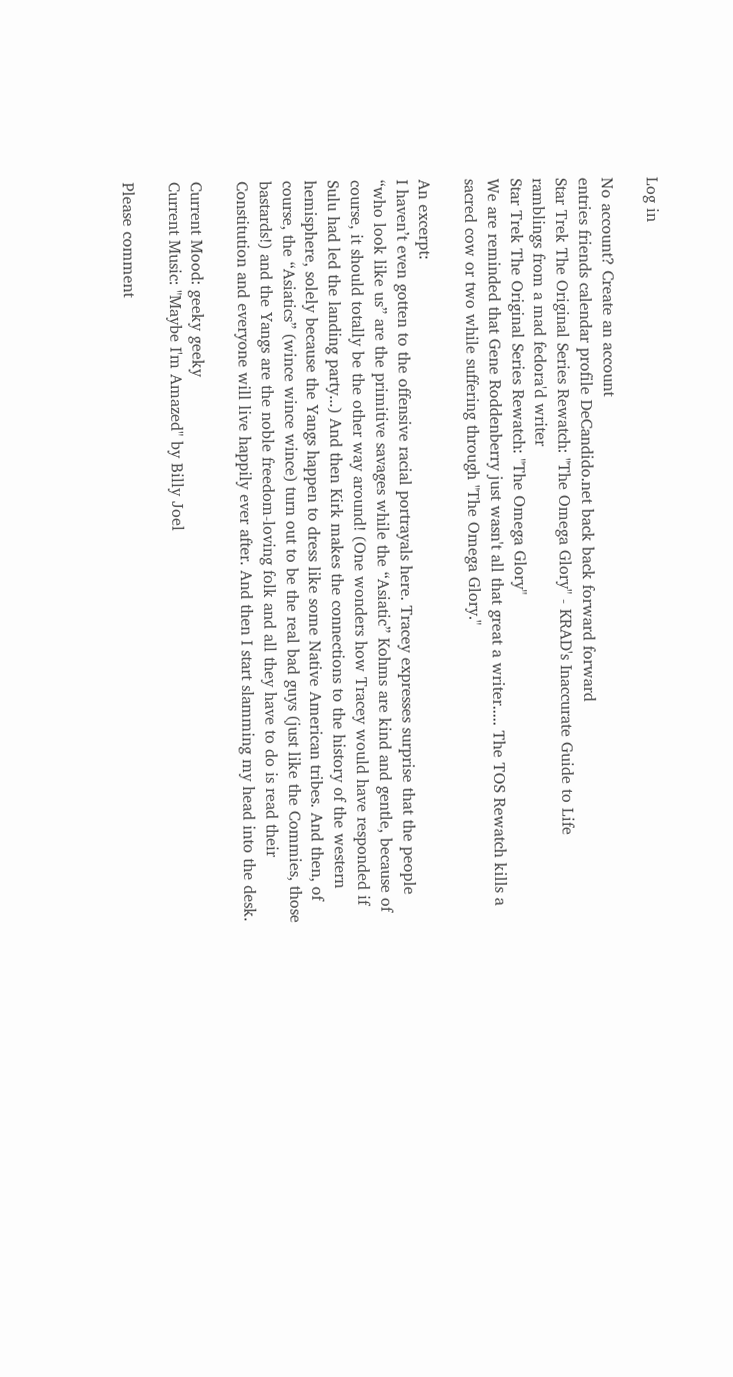Log in

No account? Create an account
entries friends calendar profile DeCandido.net back back forward forward
Star Trek The Original Series Rewatch: "The Omega Glory" - KRAD's Inaccurate Guide to Life
ramblings from a mad fedora'd writer
Star Trek The Original Series Rewatch: "The Omega Glory"
We are reminded that Gene Roddenberry just wasn't all that great a writer..... The TOS Rewatch kills a sacred cow or two while suffering through "The Omega Glory."

An excerpt:
I haven’t even gotten to the offensive racial portrayals here. Tracey expresses surprise that the people “who look like us” are the primitive savages while the “Asiatic” Kohms are kind and gentle, because of course, it should totally be the other way around! (One wonders how Tracey would have responded if Sulu had led the landing party...) And then Kirk makes the connections to the history of the western hemisphere, solely because the Yangs happen to dress like some Native American tribes. And then, of course, the “Asiatics” (wince wince wince) turn out to be the real bad guys (just like the Commies, those bastards!) and the Yangs are the noble freedom-loving folk and all they have to do is read their Constitution and everyone will live happily ever after. And then I start slamming my head into the desk.

Current Mood: geeky geeky
Current Music: "Maybe I'm Amazed" by Billy Joel

Please comment